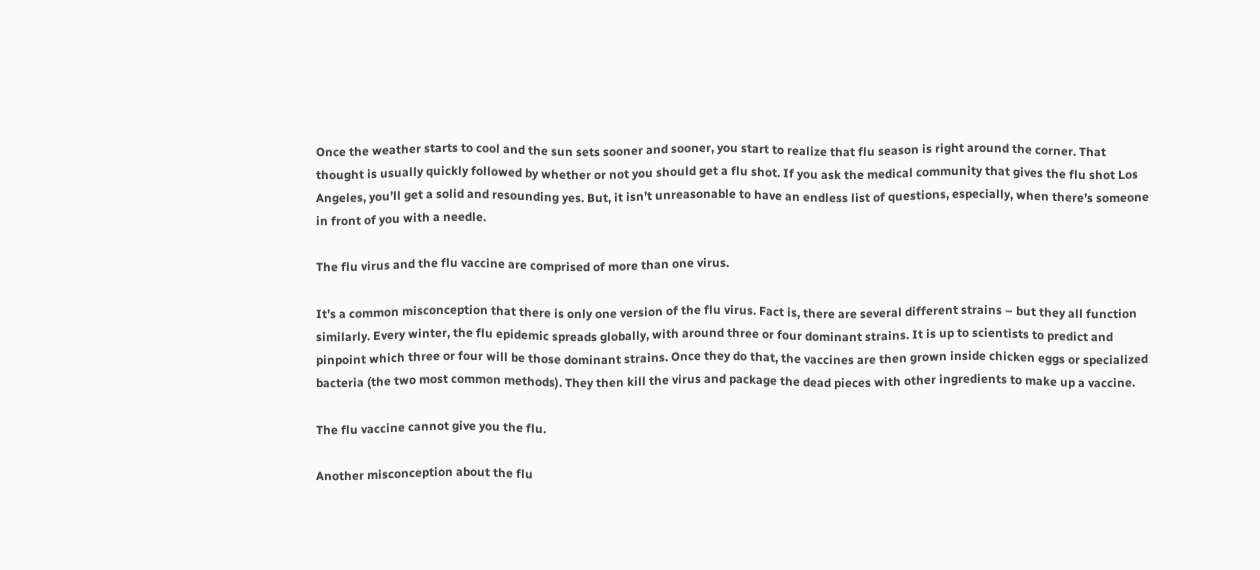Once the weather starts to cool and the sun sets sooner and sooner, you start to realize that flu season is right around the corner. That thought is usually quickly followed by whether or not you should get a flu shot. If you ask the medical community that gives the flu shot Los Angeles, you’ll get a solid and resounding yes. But, it isn’t unreasonable to have an endless list of questions, especially, when there’s someone in front of you with a needle.

The flu virus and the flu vaccine are comprised of more than one virus.

It’s a common misconception that there is only one version of the flu virus. Fact is, there are several different strains – but they all function similarly. Every winter, the flu epidemic spreads globally, with around three or four dominant strains. It is up to scientists to predict and pinpoint which three or four will be those dominant strains. Once they do that, the vaccines are then grown inside chicken eggs or specialized bacteria (the two most common methods). They then kill the virus and package the dead pieces with other ingredients to make up a vaccine.

The flu vaccine cannot give you the flu.

Another misconception about the flu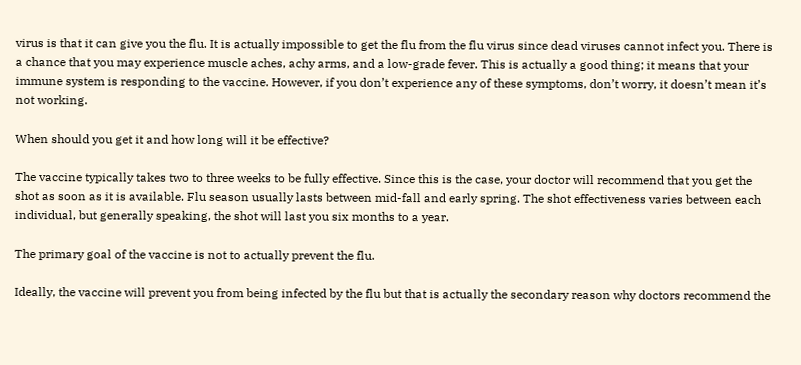virus is that it can give you the flu. It is actually impossible to get the flu from the flu virus since dead viruses cannot infect you. There is a chance that you may experience muscle aches, achy arms, and a low-grade fever. This is actually a good thing; it means that your immune system is responding to the vaccine. However, if you don’t experience any of these symptoms, don’t worry, it doesn’t mean it’s not working.

When should you get it and how long will it be effective?

The vaccine typically takes two to three weeks to be fully effective. Since this is the case, your doctor will recommend that you get the shot as soon as it is available. Flu season usually lasts between mid-fall and early spring. The shot effectiveness varies between each individual, but generally speaking, the shot will last you six months to a year.

The primary goal of the vaccine is not to actually prevent the flu.

Ideally, the vaccine will prevent you from being infected by the flu but that is actually the secondary reason why doctors recommend the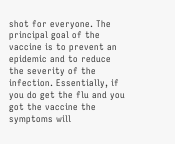shot for everyone. The principal goal of the vaccine is to prevent an epidemic and to reduce the severity of the infection. Essentially, if you do get the flu and you got the vaccine the symptoms will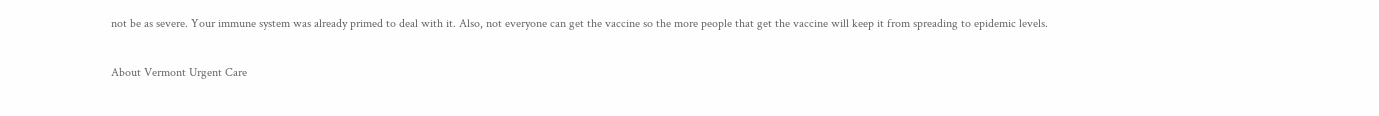not be as severe. Your immune system was already primed to deal with it. Also, not everyone can get the vaccine so the more people that get the vaccine will keep it from spreading to epidemic levels.

About Vermont Urgent Care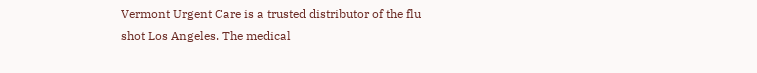Vermont Urgent Care is a trusted distributor of the flu shot Los Angeles. The medical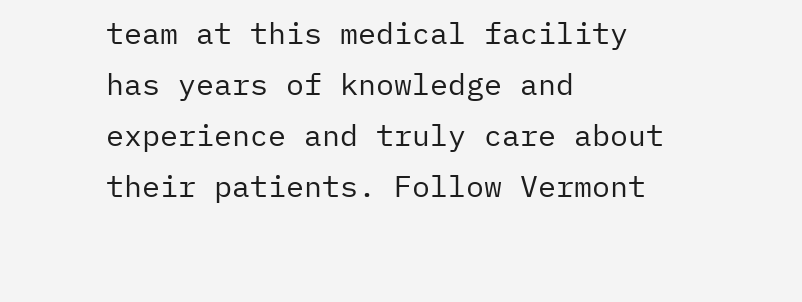team at this medical facility has years of knowledge and experience and truly care about their patients. Follow Vermont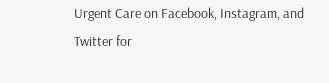Urgent Care on Facebook, Instagram, and Twitter for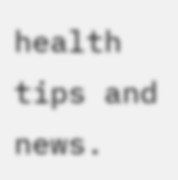health tips and news.